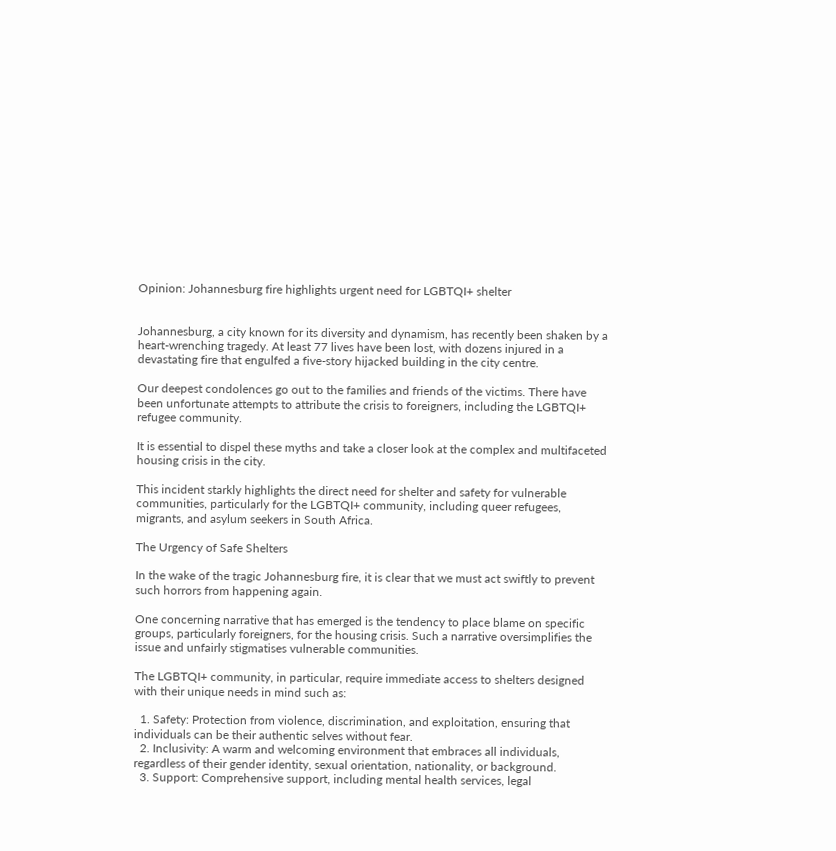Opinion: Johannesburg fire highlights urgent need for LGBTQI+ shelter


Johannesburg, a city known for its diversity and dynamism, has recently been shaken by a heart-wrenching tragedy. At least 77 lives have been lost, with dozens injured in a devastating fire that engulfed a five-story hijacked building in the city centre.

Our deepest condolences go out to the families and friends of the victims. There have been unfortunate attempts to attribute the crisis to foreigners, including the LGBTQI+ refugee community.

It is essential to dispel these myths and take a closer look at the complex and multifaceted housing crisis in the city.

This incident starkly highlights the direct need for shelter and safety for vulnerable communities, particularly for the LGBTQI+ community, including queer refugees, migrants, and asylum seekers in South Africa.

The Urgency of Safe Shelters

In the wake of the tragic Johannesburg fire, it is clear that we must act swiftly to prevent such horrors from happening again.

One concerning narrative that has emerged is the tendency to place blame on specific groups, particularly foreigners, for the housing crisis. Such a narrative oversimplifies the issue and unfairly stigmatises vulnerable communities.

The LGBTQI+ community, in particular, require immediate access to shelters designed with their unique needs in mind such as:

  1. Safety: Protection from violence, discrimination, and exploitation, ensuring that individuals can be their authentic selves without fear.
  2. Inclusivity: A warm and welcoming environment that embraces all individuals, regardless of their gender identity, sexual orientation, nationality, or background.
  3. Support: Comprehensive support, including mental health services, legal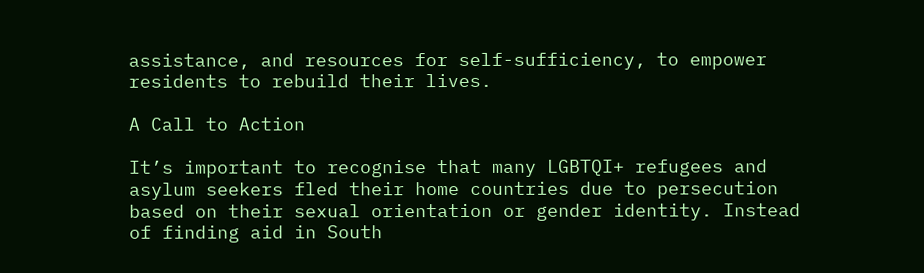assistance, and resources for self-sufficiency, to empower residents to rebuild their lives.

A Call to Action

It’s important to recognise that many LGBTQI+ refugees and asylum seekers fled their home countries due to persecution based on their sexual orientation or gender identity. Instead of finding aid in South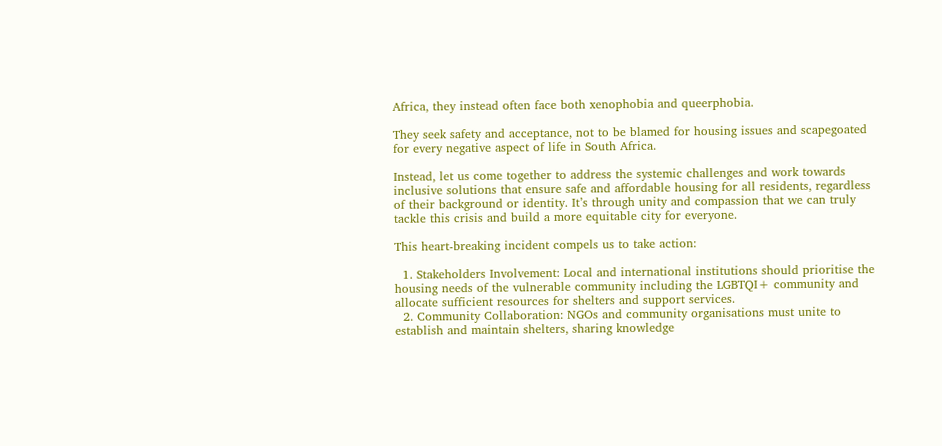Africa, they instead often face both xenophobia and queerphobia.

They seek safety and acceptance, not to be blamed for housing issues and scapegoated for every negative aspect of life in South Africa.

Instead, let us come together to address the systemic challenges and work towards inclusive solutions that ensure safe and affordable housing for all residents, regardless of their background or identity. It’s through unity and compassion that we can truly tackle this crisis and build a more equitable city for everyone.

This heart-breaking incident compels us to take action:

  1. Stakeholders Involvement: Local and international institutions should prioritise the housing needs of the vulnerable community including the LGBTQI+ community and allocate sufficient resources for shelters and support services.
  2. Community Collaboration: NGOs and community organisations must unite to establish and maintain shelters, sharing knowledge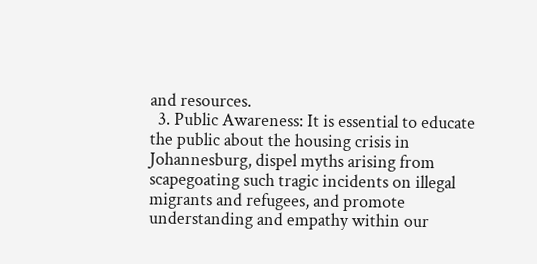and resources.
  3. Public Awareness: It is essential to educate the public about the housing crisis in Johannesburg, dispel myths arising from scapegoating such tragic incidents on illegal migrants and refugees, and promote understanding and empathy within our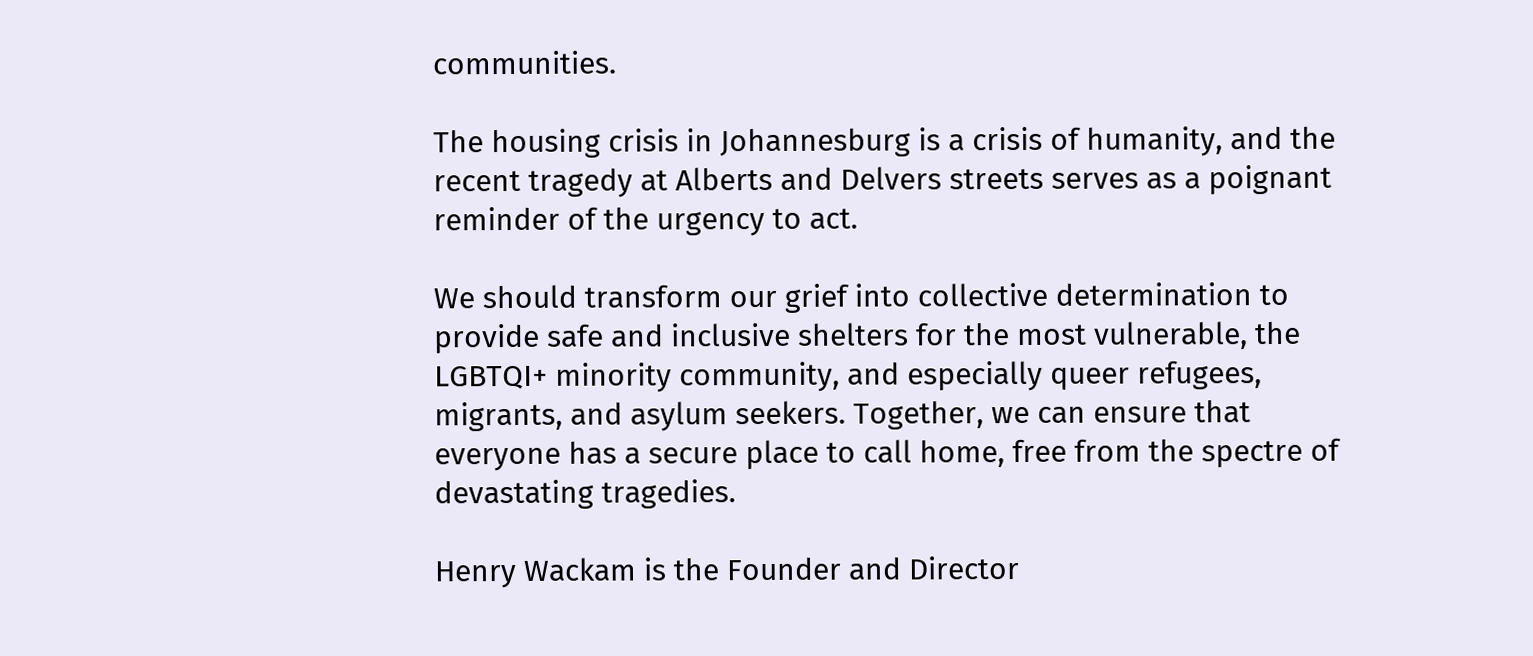communities.

The housing crisis in Johannesburg is a crisis of humanity, and the recent tragedy at Alberts and Delvers streets serves as a poignant reminder of the urgency to act.

We should transform our grief into collective determination to provide safe and inclusive shelters for the most vulnerable, the LGBTQI+ minority community, and especially queer refugees, migrants, and asylum seekers. Together, we can ensure that everyone has a secure place to call home, free from the spectre of devastating tragedies.

Henry Wackam is the Founder and Director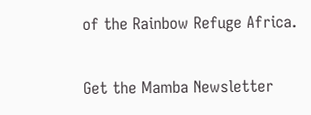of the Rainbow Refuge Africa.

Get the Mamba Newsletter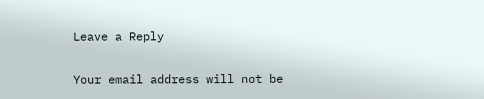Leave a Reply

Your email address will not be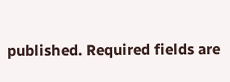published. Required fields are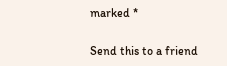marked *

Send this to a friend